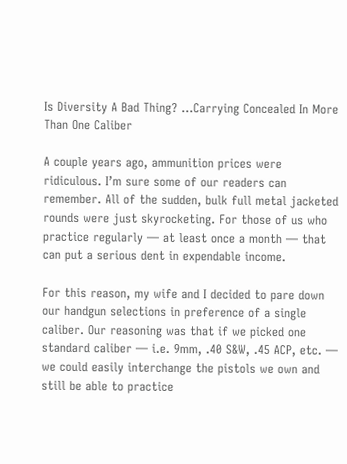Is Diversity A Bad Thing? …Carrying Concealed In More Than One Caliber

A couple years ago, ammunition prices were ridiculous. I’m sure some of our readers can remember. All of the sudden, bulk full metal jacketed rounds were just skyrocketing. For those of us who practice regularly — at least once a month — that can put a serious dent in expendable income.

For this reason, my wife and I decided to pare down our handgun selections in preference of a single caliber. Our reasoning was that if we picked one standard caliber — i.e. 9mm, .40 S&W, .45 ACP, etc. — we could easily interchange the pistols we own and still be able to practice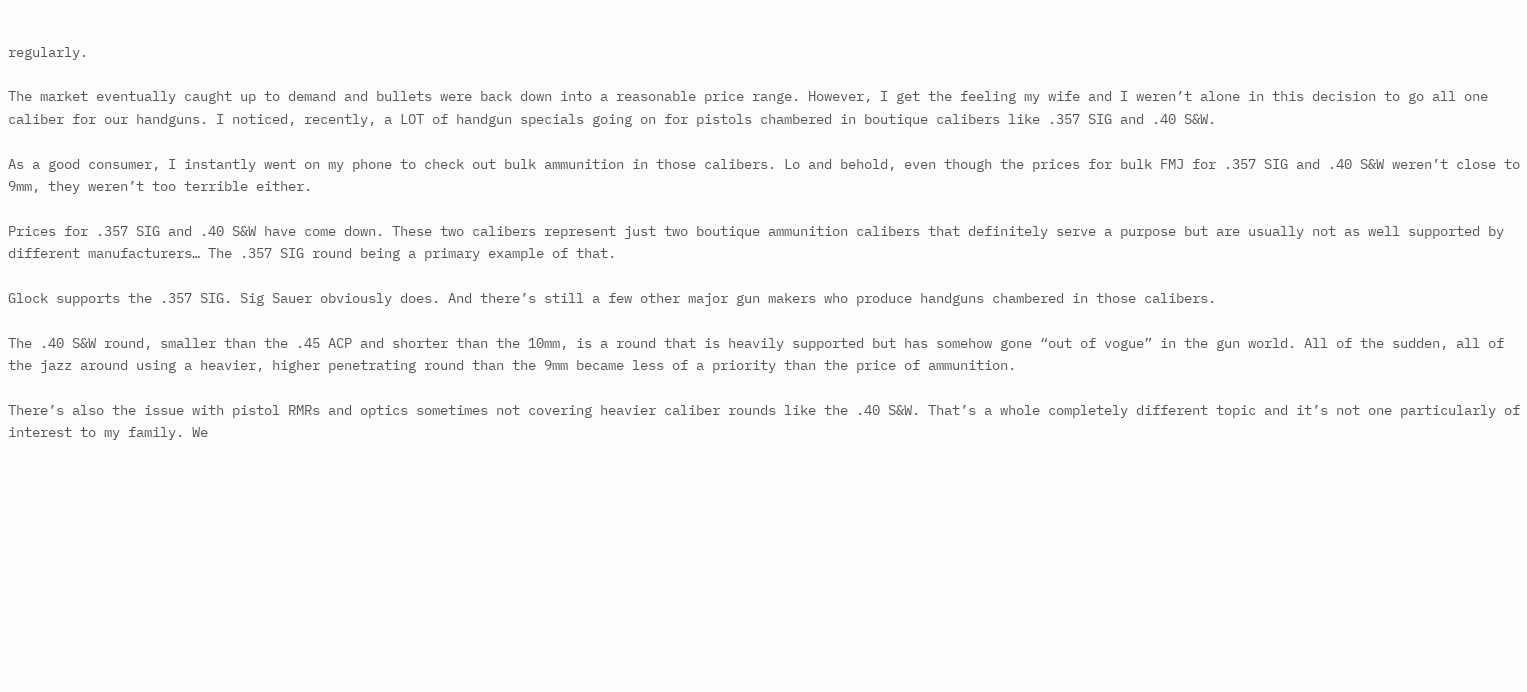regularly.

The market eventually caught up to demand and bullets were back down into a reasonable price range. However, I get the feeling my wife and I weren’t alone in this decision to go all one caliber for our handguns. I noticed, recently, a LOT of handgun specials going on for pistols chambered in boutique calibers like .357 SIG and .40 S&W.

As a good consumer, I instantly went on my phone to check out bulk ammunition in those calibers. Lo and behold, even though the prices for bulk FMJ for .357 SIG and .40 S&W weren’t close to 9mm, they weren’t too terrible either.

Prices for .357 SIG and .40 S&W have come down. These two calibers represent just two boutique ammunition calibers that definitely serve a purpose but are usually not as well supported by different manufacturers… The .357 SIG round being a primary example of that.

Glock supports the .357 SIG. Sig Sauer obviously does. And there’s still a few other major gun makers who produce handguns chambered in those calibers.

The .40 S&W round, smaller than the .45 ACP and shorter than the 10mm, is a round that is heavily supported but has somehow gone “out of vogue” in the gun world. All of the sudden, all of the jazz around using a heavier, higher penetrating round than the 9mm became less of a priority than the price of ammunition.

There’s also the issue with pistol RMRs and optics sometimes not covering heavier caliber rounds like the .40 S&W. That’s a whole completely different topic and it’s not one particularly of interest to my family. We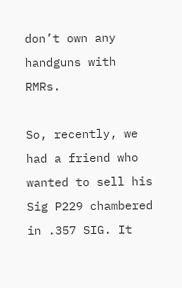don’t own any handguns with RMRs.

So, recently, we had a friend who wanted to sell his Sig P229 chambered in .357 SIG. It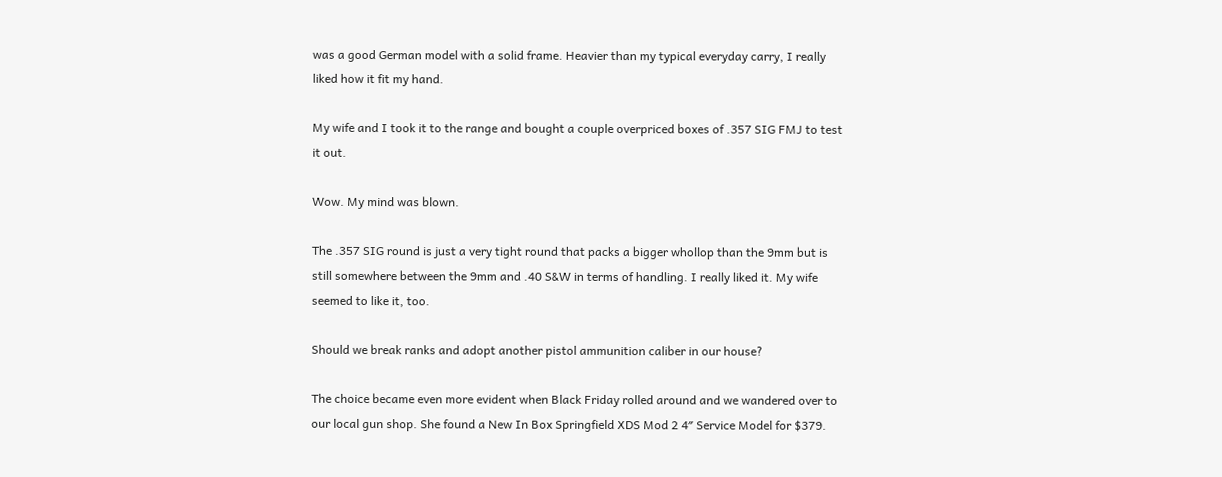was a good German model with a solid frame. Heavier than my typical everyday carry, I really liked how it fit my hand.

My wife and I took it to the range and bought a couple overpriced boxes of .357 SIG FMJ to test it out.

Wow. My mind was blown.

The .357 SIG round is just a very tight round that packs a bigger whollop than the 9mm but is still somewhere between the 9mm and .40 S&W in terms of handling. I really liked it. My wife seemed to like it, too.

Should we break ranks and adopt another pistol ammunition caliber in our house?

The choice became even more evident when Black Friday rolled around and we wandered over to our local gun shop. She found a New In Box Springfield XDS Mod 2 4″ Service Model for $379.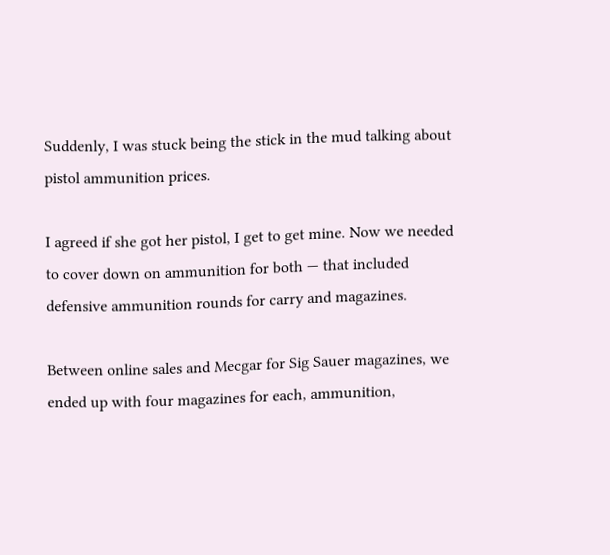Suddenly, I was stuck being the stick in the mud talking about pistol ammunition prices.

I agreed if she got her pistol, I get to get mine. Now we needed to cover down on ammunition for both — that included defensive ammunition rounds for carry and magazines.

Between online sales and Mecgar for Sig Sauer magazines, we ended up with four magazines for each, ammunition,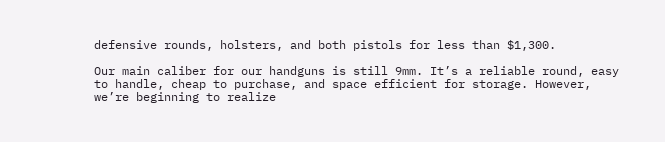defensive rounds, holsters, and both pistols for less than $1,300.

Our main caliber for our handguns is still 9mm. It’s a reliable round, easy to handle, cheap to purchase, and space efficient for storage. However, we’re beginning to realize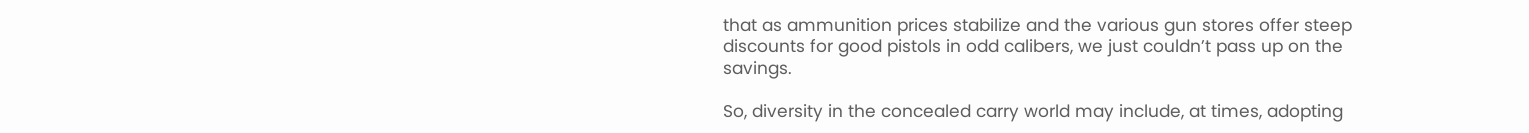that as ammunition prices stabilize and the various gun stores offer steep discounts for good pistols in odd calibers, we just couldn’t pass up on the savings.

So, diversity in the concealed carry world may include, at times, adopting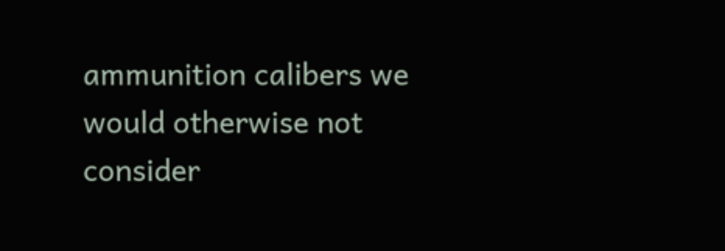ammunition calibers we would otherwise not consider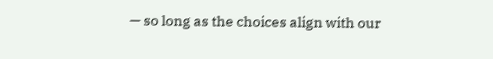— so long as the choices align with our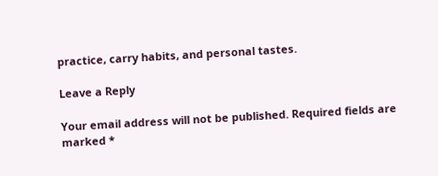practice, carry habits, and personal tastes.

Leave a Reply

Your email address will not be published. Required fields are marked *